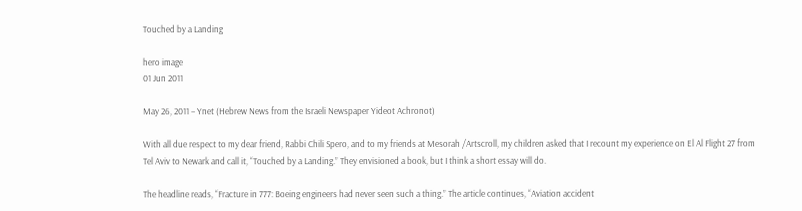Touched by a Landing

hero image
01 Jun 2011

May 26, 2011 – Ynet (Hebrew News from the Israeli Newspaper Yideot Achronot)

With all due respect to my dear friend, Rabbi Chili Spero, and to my friends at Mesorah /Artscroll, my children asked that I recount my experience on El Al Flight 27 from Tel Aviv to Newark and call it, “Touched by a Landing.” They envisioned a book, but I think a short essay will do.

The headline reads, “Fracture in 777: Boeing engineers had never seen such a thing.” The article continues, “Aviation accident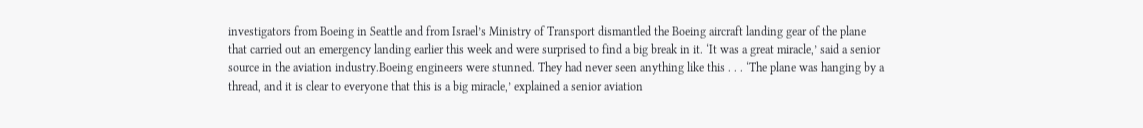investigators from Boeing in Seattle and from Israel’s Ministry of Transport dismantled the Boeing aircraft landing gear of the plane that carried out an emergency landing earlier this week and were surprised to find a big break in it. ‘It was a great miracle,’ said a senior source in the aviation industry.Boeing engineers were stunned. They had never seen anything like this . . . ‘The plane was hanging by a thread, and it is clear to everyone that this is a big miracle,’ explained a senior aviation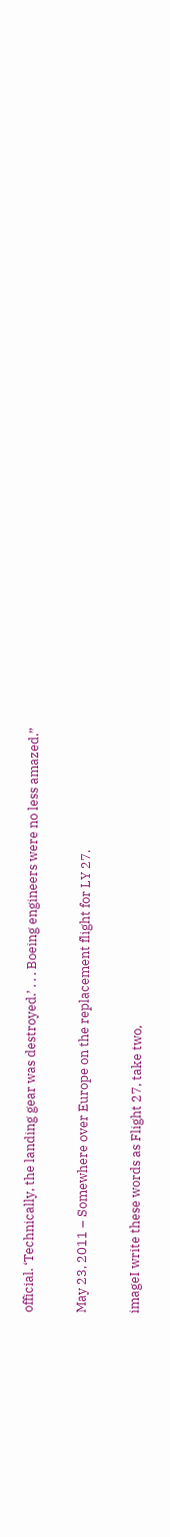official. ‘Technically, the landing gear was destroyed.’ . . . Boeing engineers were no less amazed.”

May 23, 2011 – Somewhere over Europe on the replacement flight for LY 27.

imageI write these words as Flight 27, take two,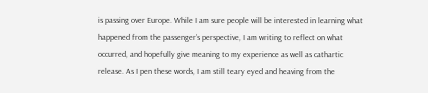is passing over Europe. While I am sure people will be interested in learning what happened from the passenger’s perspective, I am writing to reflect on what occurred, and hopefully give meaning to my experience as well as cathartic release. As I pen these words, I am still teary eyed and heaving from the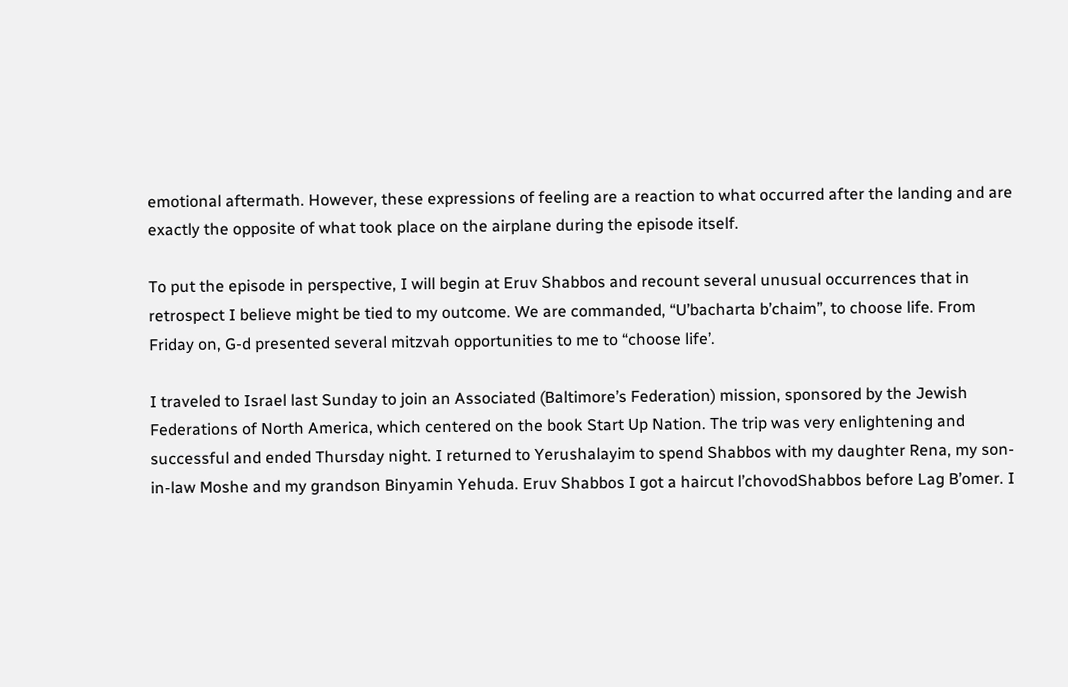emotional aftermath. However, these expressions of feeling are a reaction to what occurred after the landing and are exactly the opposite of what took place on the airplane during the episode itself.

To put the episode in perspective, I will begin at Eruv Shabbos and recount several unusual occurrences that in retrospect I believe might be tied to my outcome. We are commanded, “U’bacharta b’chaim”, to choose life. From Friday on, G-d presented several mitzvah opportunities to me to “choose life’.

I traveled to Israel last Sunday to join an Associated (Baltimore’s Federation) mission, sponsored by the Jewish Federations of North America, which centered on the book Start Up Nation. The trip was very enlightening and successful and ended Thursday night. I returned to Yerushalayim to spend Shabbos with my daughter Rena, my son-in-law Moshe and my grandson Binyamin Yehuda. Eruv Shabbos I got a haircut l’chovodShabbos before Lag B’omer. I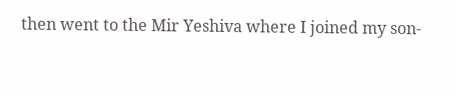then went to the Mir Yeshiva where I joined my son-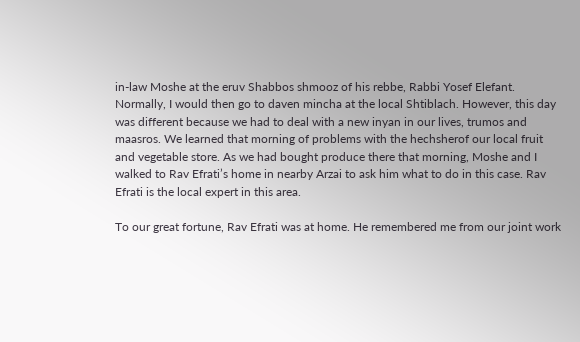in-law Moshe at the eruv Shabbos shmooz of his rebbe, Rabbi Yosef Elefant. Normally, I would then go to daven mincha at the local Shtiblach. However, this day was different because we had to deal with a new inyan in our lives, trumos and maasros. We learned that morning of problems with the hechsherof our local fruit and vegetable store. As we had bought produce there that morning, Moshe and I walked to Rav Efrati’s home in nearby Arzai to ask him what to do in this case. Rav Efrati is the local expert in this area.

To our great fortune, Rav Efrati was at home. He remembered me from our joint work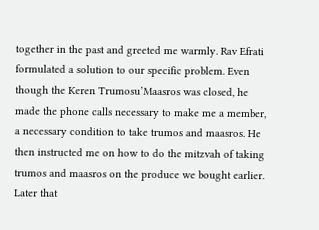together in the past and greeted me warmly. Rav Efrati formulated a solution to our specific problem. Even though the Keren Trumosu’Maasros was closed, he made the phone calls necessary to make me a member, a necessary condition to take trumos and maasros. He then instructed me on how to do the mitzvah of taking trumos and maasros on the produce we bought earlier. Later that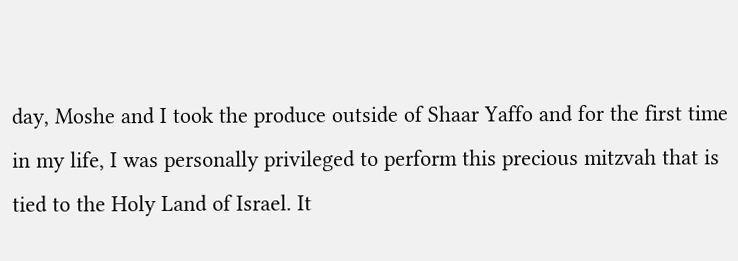day, Moshe and I took the produce outside of Shaar Yaffo and for the first time in my life, I was personally privileged to perform this precious mitzvah that is tied to the Holy Land of Israel. It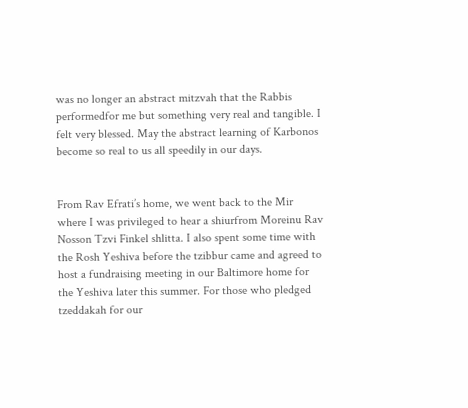was no longer an abstract mitzvah that the Rabbis performedfor me but something very real and tangible. I felt very blessed. May the abstract learning of Karbonos become so real to us all speedily in our days.


From Rav Efrati’s home, we went back to the Mir where I was privileged to hear a shiurfrom Moreinu Rav Nosson Tzvi Finkel shlitta. I also spent some time with the Rosh Yeshiva before the tzibbur came and agreed to host a fundraising meeting in our Baltimore home for the Yeshiva later this summer. For those who pledged tzeddakah for our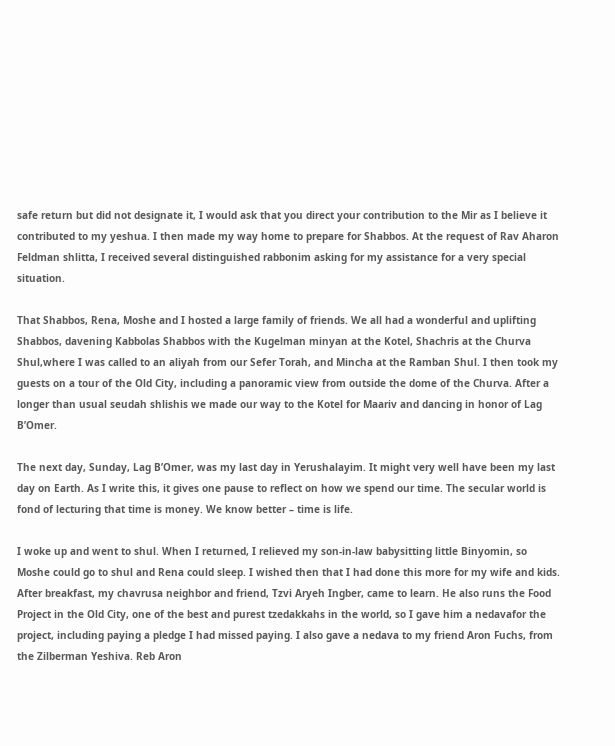safe return but did not designate it, I would ask that you direct your contribution to the Mir as I believe it contributed to my yeshua. I then made my way home to prepare for Shabbos. At the request of Rav Aharon Feldman shlitta, I received several distinguished rabbonim asking for my assistance for a very special situation.

That Shabbos, Rena, Moshe and I hosted a large family of friends. We all had a wonderful and uplifting Shabbos, davening Kabbolas Shabbos with the Kugelman minyan at the Kotel, Shachris at the Churva Shul,where I was called to an aliyah from our Sefer Torah, and Mincha at the Ramban Shul. I then took my guests on a tour of the Old City, including a panoramic view from outside the dome of the Churva. After a longer than usual seudah shlishis we made our way to the Kotel for Maariv and dancing in honor of Lag B’Omer.

The next day, Sunday, Lag B’Omer, was my last day in Yerushalayim. It might very well have been my last day on Earth. As I write this, it gives one pause to reflect on how we spend our time. The secular world is fond of lecturing that time is money. We know better – time is life.

I woke up and went to shul. When I returned, I relieved my son-in-law babysitting little Binyomin, so Moshe could go to shul and Rena could sleep. I wished then that I had done this more for my wife and kids. After breakfast, my chavrusa neighbor and friend, Tzvi Aryeh Ingber, came to learn. He also runs the Food Project in the Old City, one of the best and purest tzedakkahs in the world, so I gave him a nedavafor the project, including paying a pledge I had missed paying. I also gave a nedava to my friend Aron Fuchs, from the Zilberman Yeshiva. Reb Aron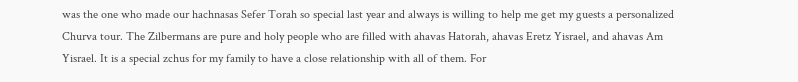was the one who made our hachnasas Sefer Torah so special last year and always is willing to help me get my guests a personalized Churva tour. The Zilbermans are pure and holy people who are filled with ahavas Hatorah, ahavas Eretz Yisrael, and ahavas Am Yisrael. It is a special zchus for my family to have a close relationship with all of them. For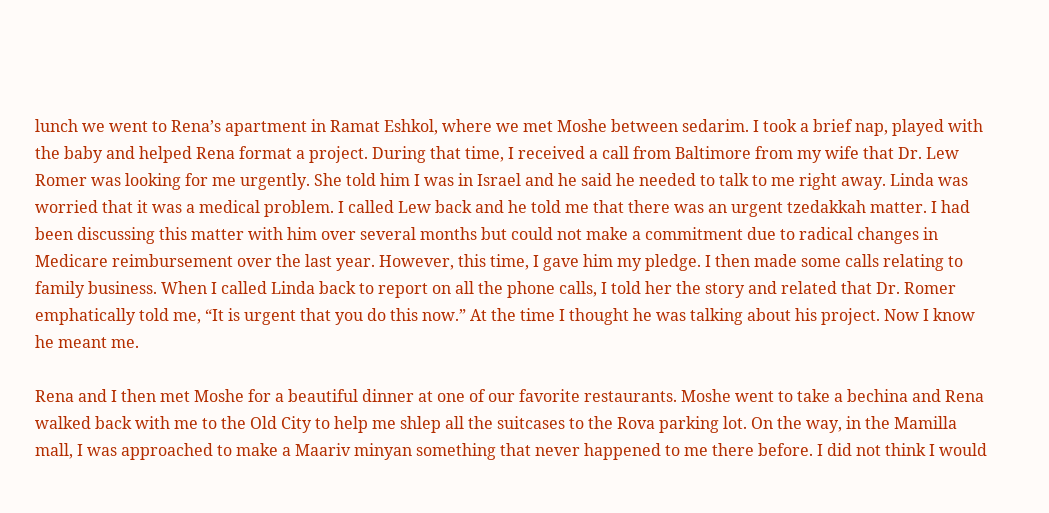lunch we went to Rena’s apartment in Ramat Eshkol, where we met Moshe between sedarim. I took a brief nap, played with the baby and helped Rena format a project. During that time, I received a call from Baltimore from my wife that Dr. Lew Romer was looking for me urgently. She told him I was in Israel and he said he needed to talk to me right away. Linda was worried that it was a medical problem. I called Lew back and he told me that there was an urgent tzedakkah matter. I had been discussing this matter with him over several months but could not make a commitment due to radical changes in Medicare reimbursement over the last year. However, this time, I gave him my pledge. I then made some calls relating to family business. When I called Linda back to report on all the phone calls, I told her the story and related that Dr. Romer emphatically told me, “It is urgent that you do this now.” At the time I thought he was talking about his project. Now I know he meant me.

Rena and I then met Moshe for a beautiful dinner at one of our favorite restaurants. Moshe went to take a bechina and Rena walked back with me to the Old City to help me shlep all the suitcases to the Rova parking lot. On the way, in the Mamilla mall, I was approached to make a Maariv minyan something that never happened to me there before. I did not think I would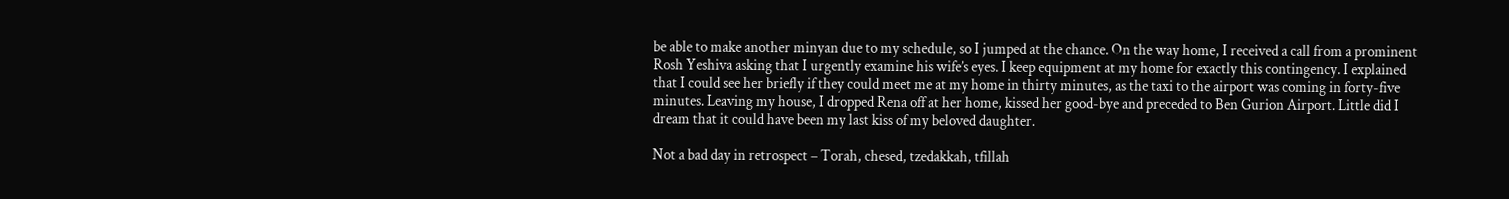be able to make another minyan due to my schedule, so I jumped at the chance. On the way home, I received a call from a prominent Rosh Yeshiva asking that I urgently examine his wife’s eyes. I keep equipment at my home for exactly this contingency. I explained that I could see her briefly if they could meet me at my home in thirty minutes, as the taxi to the airport was coming in forty-five minutes. Leaving my house, I dropped Rena off at her home, kissed her good-bye and preceded to Ben Gurion Airport. Little did I dream that it could have been my last kiss of my beloved daughter.

Not a bad day in retrospect – Torah, chesed, tzedakkah, tfillah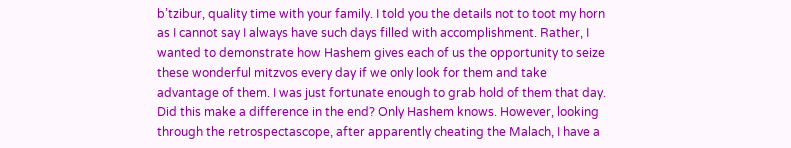b’tzibur, quality time with your family. I told you the details not to toot my horn as I cannot say I always have such days filled with accomplishment. Rather, I wanted to demonstrate how Hashem gives each of us the opportunity to seize these wonderful mitzvos every day if we only look for them and take advantage of them. I was just fortunate enough to grab hold of them that day. Did this make a difference in the end? Only Hashem knows. However, looking through the retrospectascope, after apparently cheating the Malach, I have a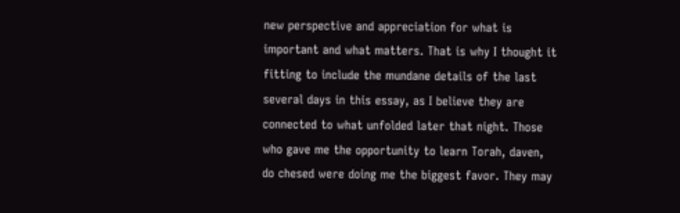new perspective and appreciation for what is important and what matters. That is why I thought it fitting to include the mundane details of the last several days in this essay, as I believe they are connected to what unfolded later that night. Those who gave me the opportunity to learn Torah, daven, do chesed were doing me the biggest favor. They may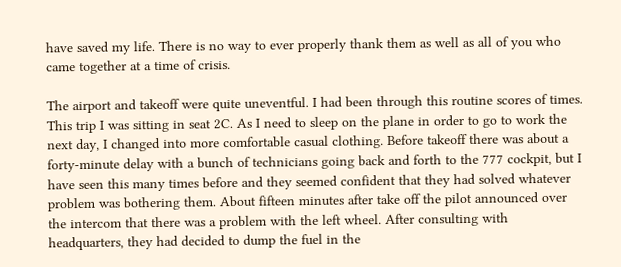have saved my life. There is no way to ever properly thank them as well as all of you who came together at a time of crisis.

The airport and takeoff were quite uneventful. I had been through this routine scores of times. This trip I was sitting in seat 2C. As I need to sleep on the plane in order to go to work the next day, I changed into more comfortable casual clothing. Before takeoff there was about a forty-minute delay with a bunch of technicians going back and forth to the 777 cockpit, but I have seen this many times before and they seemed confident that they had solved whatever problem was bothering them. About fifteen minutes after take off the pilot announced over the intercom that there was a problem with the left wheel. After consulting with headquarters, they had decided to dump the fuel in the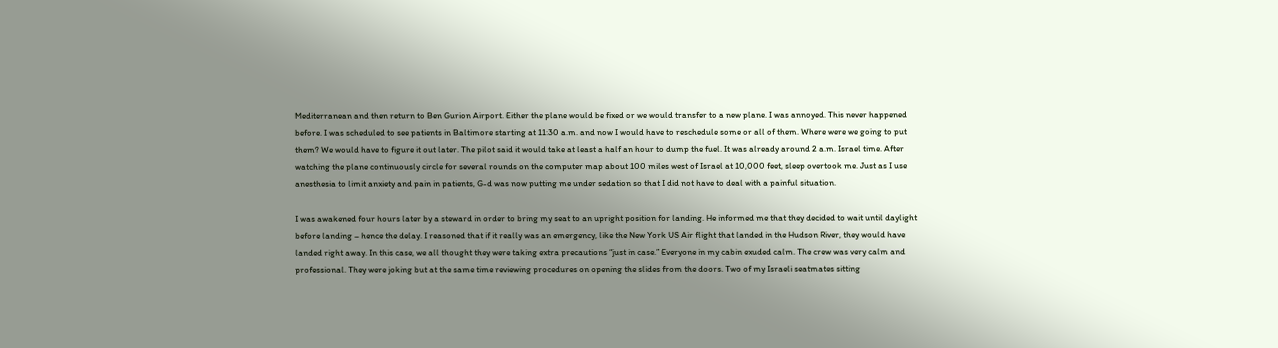Mediterranean and then return to Ben Gurion Airport. Either the plane would be fixed or we would transfer to a new plane. I was annoyed. This never happened before. I was scheduled to see patients in Baltimore starting at 11:30 a.m. and now I would have to reschedule some or all of them. Where were we going to put them? We would have to figure it out later. The pilot said it would take at least a half an hour to dump the fuel. It was already around 2 a.m. Israel time. After watching the plane continuously circle for several rounds on the computer map about 100 miles west of Israel at 10,000 feet, sleep overtook me. Just as I use anesthesia to limit anxiety and pain in patients, G-d was now putting me under sedation so that I did not have to deal with a painful situation.

I was awakened four hours later by a steward in order to bring my seat to an upright position for landing. He informed me that they decided to wait until daylight before landing – hence the delay. I reasoned that if it really was an emergency, like the New York US Air flight that landed in the Hudson River, they would have landed right away. In this case, we all thought they were taking extra precautions “just in case.” Everyone in my cabin exuded calm. The crew was very calm and professional. They were joking but at the same time reviewing procedures on opening the slides from the doors. Two of my Israeli seatmates sitting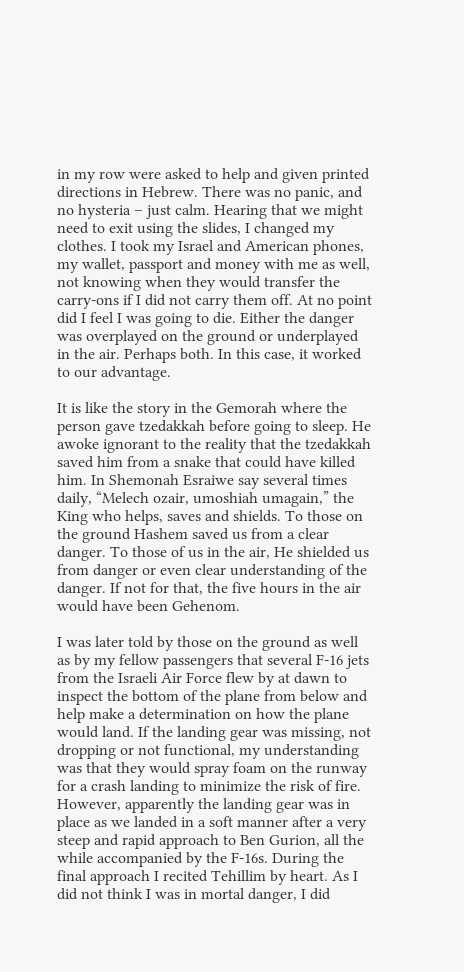in my row were asked to help and given printed directions in Hebrew. There was no panic, and no hysteria – just calm. Hearing that we might need to exit using the slides, I changed my clothes. I took my Israel and American phones, my wallet, passport and money with me as well, not knowing when they would transfer the carry-ons if I did not carry them off. At no point did I feel I was going to die. Either the danger was overplayed on the ground or underplayed in the air. Perhaps both. In this case, it worked to our advantage.

It is like the story in the Gemorah where the person gave tzedakkah before going to sleep. He awoke ignorant to the reality that the tzedakkah saved him from a snake that could have killed him. In Shemonah Esraiwe say several times daily, “Melech ozair, umoshiah umagain,” the King who helps, saves and shields. To those on the ground Hashem saved us from a clear danger. To those of us in the air, He shielded us from danger or even clear understanding of the danger. If not for that, the five hours in the air would have been Gehenom.

I was later told by those on the ground as well as by my fellow passengers that several F-16 jets from the Israeli Air Force flew by at dawn to inspect the bottom of the plane from below and help make a determination on how the plane would land. If the landing gear was missing, not dropping or not functional, my understanding was that they would spray foam on the runway for a crash landing to minimize the risk of fire. However, apparently the landing gear was in place as we landed in a soft manner after a very steep and rapid approach to Ben Gurion, all the while accompanied by the F-16s. During the final approach I recited Tehillim by heart. As I did not think I was in mortal danger, I did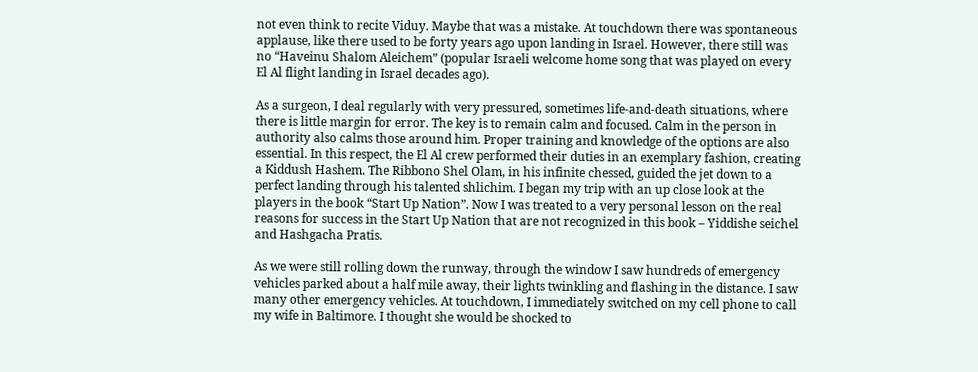not even think to recite Viduy. Maybe that was a mistake. At touchdown there was spontaneous applause, like there used to be forty years ago upon landing in Israel. However, there still was no “Haveinu Shalom Aleichem” (popular Israeli welcome home song that was played on every El Al flight landing in Israel decades ago).

As a surgeon, I deal regularly with very pressured, sometimes life-and-death situations, where there is little margin for error. The key is to remain calm and focused. Calm in the person in authority also calms those around him. Proper training and knowledge of the options are also essential. In this respect, the El Al crew performed their duties in an exemplary fashion, creating a Kiddush Hashem. The Ribbono Shel Olam, in his infinite chessed, guided the jet down to a perfect landing through his talented shlichim. I began my trip with an up close look at the players in the book “Start Up Nation”. Now I was treated to a very personal lesson on the real reasons for success in the Start Up Nation that are not recognized in this book – Yiddishe seichel and Hashgacha Pratis.

As we were still rolling down the runway, through the window I saw hundreds of emergency vehicles parked about a half mile away, their lights twinkling and flashing in the distance. I saw many other emergency vehicles. At touchdown, I immediately switched on my cell phone to call my wife in Baltimore. I thought she would be shocked to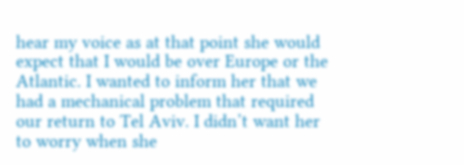hear my voice as at that point she would expect that I would be over Europe or the Atlantic. I wanted to inform her that we had a mechanical problem that required our return to Tel Aviv. I didn’t want her to worry when she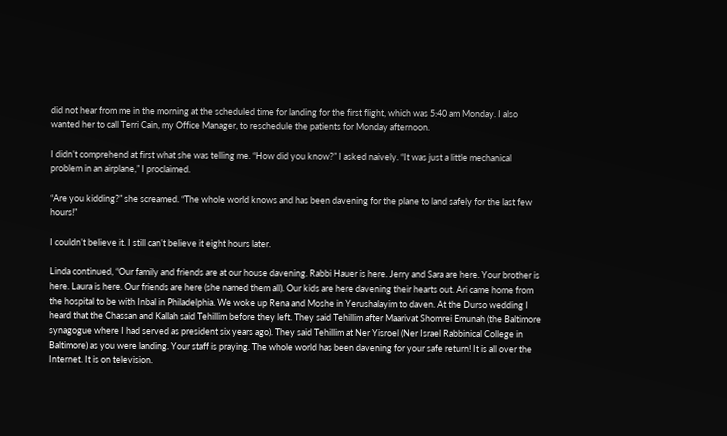did not hear from me in the morning at the scheduled time for landing for the first flight, which was 5:40 am Monday. I also wanted her to call Terri Cain, my Office Manager, to reschedule the patients for Monday afternoon.

I didn’t comprehend at first what she was telling me. “How did you know?” I asked naively. “It was just a little mechanical problem in an airplane,” I proclaimed.

“Are you kidding?” she screamed. “The whole world knows and has been davening for the plane to land safely for the last few hours!”

I couldn’t believe it. I still can’t believe it eight hours later.

Linda continued, “Our family and friends are at our house davening. Rabbi Hauer is here. Jerry and Sara are here. Your brother is here. Laura is here. Our friends are here (she named them all). Our kids are here davening their hearts out. Ari came home from the hospital to be with Inbal in Philadelphia. We woke up Rena and Moshe in Yerushalayim to daven. At the Durso wedding I heard that the Chassan and Kallah said Tehillim before they left. They said Tehillim after Maarivat Shomrei Emunah (the Baltimore synagogue where I had served as president six years ago). They said Tehillim at Ner Yisroel (Ner Israel Rabbinical College in Baltimore) as you were landing. Your staff is praying. The whole world has been davening for your safe return! It is all over the Internet. It is on television.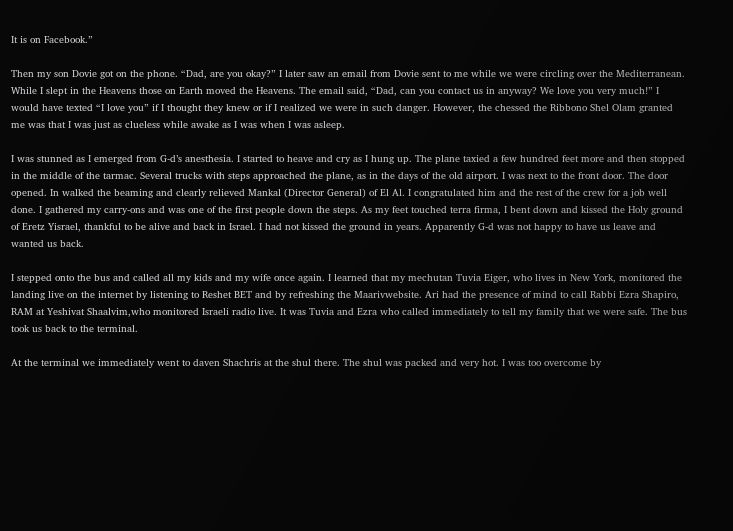It is on Facebook.”

Then my son Dovie got on the phone. “Dad, are you okay?” I later saw an email from Dovie sent to me while we were circling over the Mediterranean. While I slept in the Heavens those on Earth moved the Heavens. The email said, “Dad, can you contact us in anyway? We love you very much!” I would have texted “I love you” if I thought they knew or if I realized we were in such danger. However, the chessed the Ribbono Shel Olam granted me was that I was just as clueless while awake as I was when I was asleep.

I was stunned as I emerged from G-d’s anesthesia. I started to heave and cry as I hung up. The plane taxied a few hundred feet more and then stopped in the middle of the tarmac. Several trucks with steps approached the plane, as in the days of the old airport. I was next to the front door. The door opened. In walked the beaming and clearly relieved Mankal (Director General) of El Al. I congratulated him and the rest of the crew for a job well done. I gathered my carry-ons and was one of the first people down the steps. As my feet touched terra firma, I bent down and kissed the Holy ground of Eretz Yisrael, thankful to be alive and back in Israel. I had not kissed the ground in years. Apparently G-d was not happy to have us leave and wanted us back.

I stepped onto the bus and called all my kids and my wife once again. I learned that my mechutan Tuvia Eiger, who lives in New York, monitored the landing live on the internet by listening to Reshet BET and by refreshing the Maarivwebsite. Ari had the presence of mind to call Rabbi Ezra Shapiro, RAM at Yeshivat Shaalvim,who monitored Israeli radio live. It was Tuvia and Ezra who called immediately to tell my family that we were safe. The bus took us back to the terminal.

At the terminal we immediately went to daven Shachris at the shul there. The shul was packed and very hot. I was too overcome by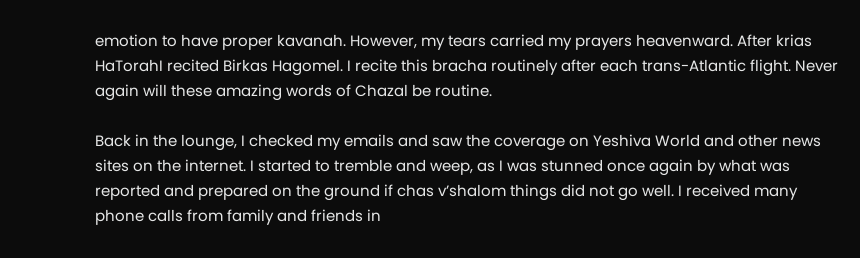emotion to have proper kavanah. However, my tears carried my prayers heavenward. After krias HaTorahI recited Birkas Hagomel. I recite this bracha routinely after each trans-Atlantic flight. Never again will these amazing words of Chazal be routine.

Back in the lounge, I checked my emails and saw the coverage on Yeshiva World and other news sites on the internet. I started to tremble and weep, as I was stunned once again by what was reported and prepared on the ground if chas v’shalom things did not go well. I received many phone calls from family and friends in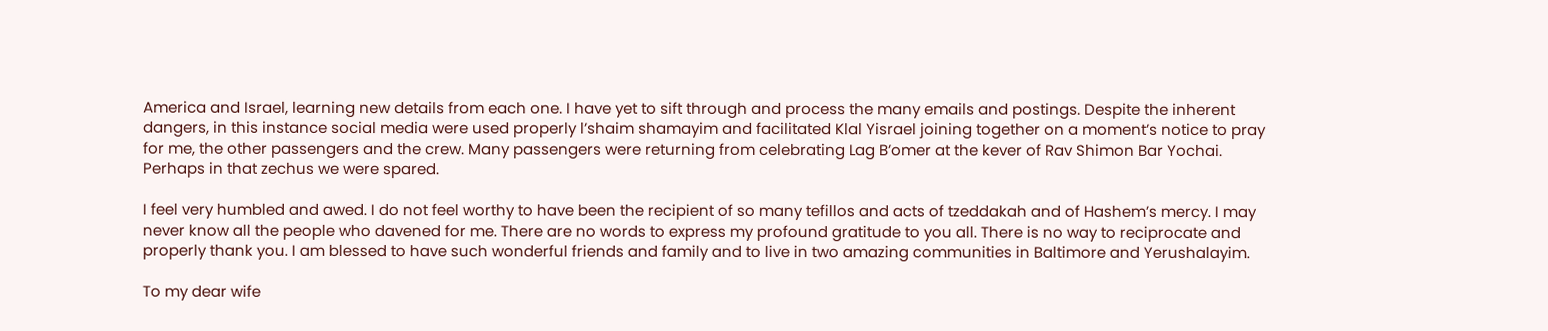America and Israel, learning new details from each one. I have yet to sift through and process the many emails and postings. Despite the inherent dangers, in this instance social media were used properly l’shaim shamayim and facilitated Klal Yisrael joining together on a moment’s notice to pray for me, the other passengers and the crew. Many passengers were returning from celebrating Lag B’omer at the kever of Rav Shimon Bar Yochai. Perhaps in that zechus we were spared.

I feel very humbled and awed. I do not feel worthy to have been the recipient of so many tefillos and acts of tzeddakah and of Hashem’s mercy. I may never know all the people who davened for me. There are no words to express my profound gratitude to you all. There is no way to reciprocate and properly thank you. I am blessed to have such wonderful friends and family and to live in two amazing communities in Baltimore and Yerushalayim.

To my dear wife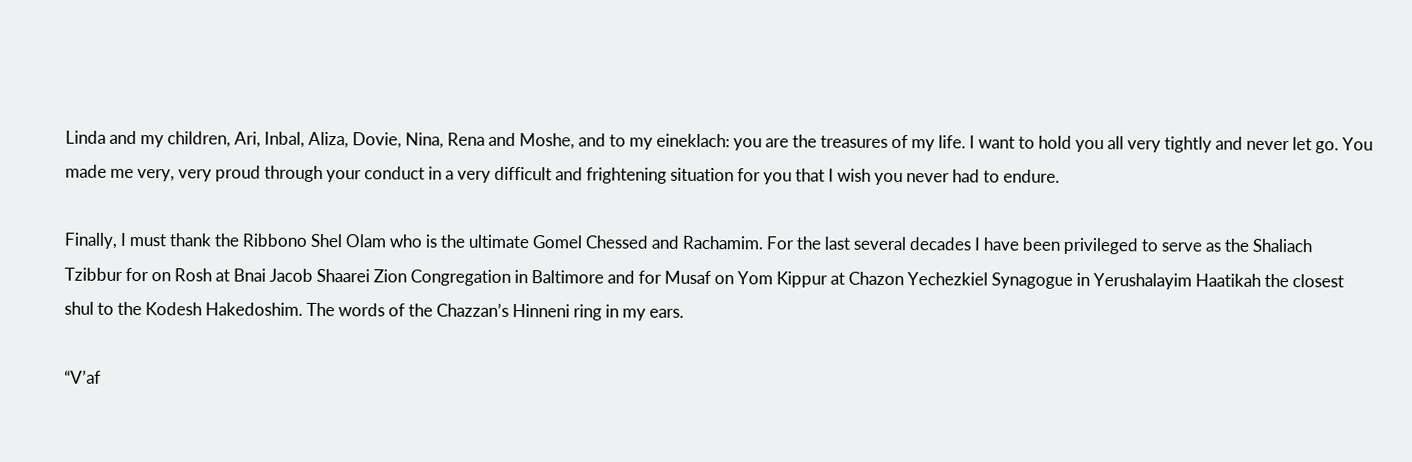Linda and my children, Ari, Inbal, Aliza, Dovie, Nina, Rena and Moshe, and to my eineklach: you are the treasures of my life. I want to hold you all very tightly and never let go. You made me very, very proud through your conduct in a very difficult and frightening situation for you that I wish you never had to endure.

Finally, I must thank the Ribbono Shel Olam who is the ultimate Gomel Chessed and Rachamim. For the last several decades I have been privileged to serve as the Shaliach Tzibbur for on Rosh at Bnai Jacob Shaarei Zion Congregation in Baltimore and for Musaf on Yom Kippur at Chazon Yechezkiel Synagogue in Yerushalayim Haatikah the closest shul to the Kodesh Hakedoshim. The words of the Chazzan’s Hinneni ring in my ears.

“V’af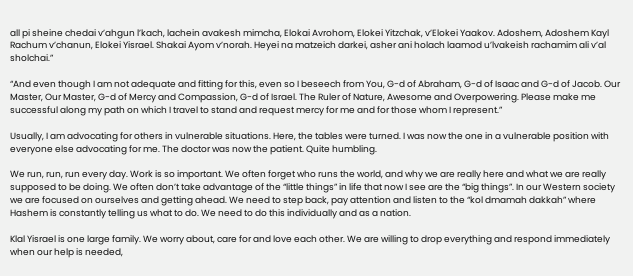all pi sheine chedai v’ahgun l’kach, lachein avakesh mimcha, Elokai Avrohom, Elokei Yitzchak, v’Elokei Yaakov. Adoshem, Adoshem Kayl Rachum v’chanun, Elokei Yisrael. Shakai Ayom v’norah. Heyei na matzeich darkei, asher ani holach laamod u’lvakeish rachamim ali v’al sholchai.”

“And even though I am not adequate and fitting for this, even so I beseech from You, G-d of Abraham, G-d of Isaac and G-d of Jacob. Our Master, Our Master, G-d of Mercy and Compassion, G-d of Israel. The Ruler of Nature, Awesome and Overpowering. Please make me successful along my path on which I travel to stand and request mercy for me and for those whom I represent.”

Usually, I am advocating for others in vulnerable situations. Here, the tables were turned. I was now the one in a vulnerable position with everyone else advocating for me. The doctor was now the patient. Quite humbling.

We run, run, run every day. Work is so important. We often forget who runs the world, and why we are really here and what we are really supposed to be doing. We often don’t take advantage of the “little things” in life that now I see are the “big things”. In our Western society we are focused on ourselves and getting ahead. We need to step back, pay attention and listen to the “kol dmamah dakkah” where Hashem is constantly telling us what to do. We need to do this individually and as a nation.

Klal Yisrael is one large family. We worry about, care for and love each other. We are willing to drop everything and respond immediately when our help is needed,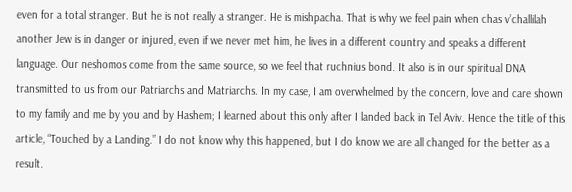even for a total stranger. But he is not really a stranger. He is mishpacha. That is why we feel pain when chas v’challilah another Jew is in danger or injured, even if we never met him, he lives in a different country and speaks a different language. Our neshomos come from the same source, so we feel that ruchnius bond. It also is in our spiritual DNA transmitted to us from our Patriarchs and Matriarchs. In my case, I am overwhelmed by the concern, love and care shown to my family and me by you and by Hashem; I learned about this only after I landed back in Tel Aviv. Hence the title of this article, “Touched by a Landing.” I do not know why this happened, but I do know we are all changed for the better as a result.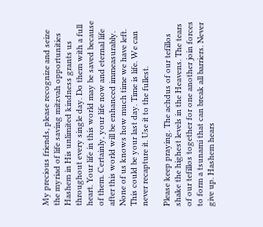My precious friends, please recognize and seize the myriad of life saving mitzvah opportunities Hashem in His unlimited kindness grants us throughout every single day. Do them with a full heart. Your life in this world may be saved because of them. Certainly, your life now and eternal life after this world will be enhanced immeasurably. None of us knows how much time we have left. This could be your last day. Time is life. We can never recapture it. Use it to the fullest.

Please keep praying. The achdus of our tefillos shake the highest levels in the Heavens. The tears of our tefillos together for one another join forces to form a tsunami that can break all barriers. Never give up. Hashem hears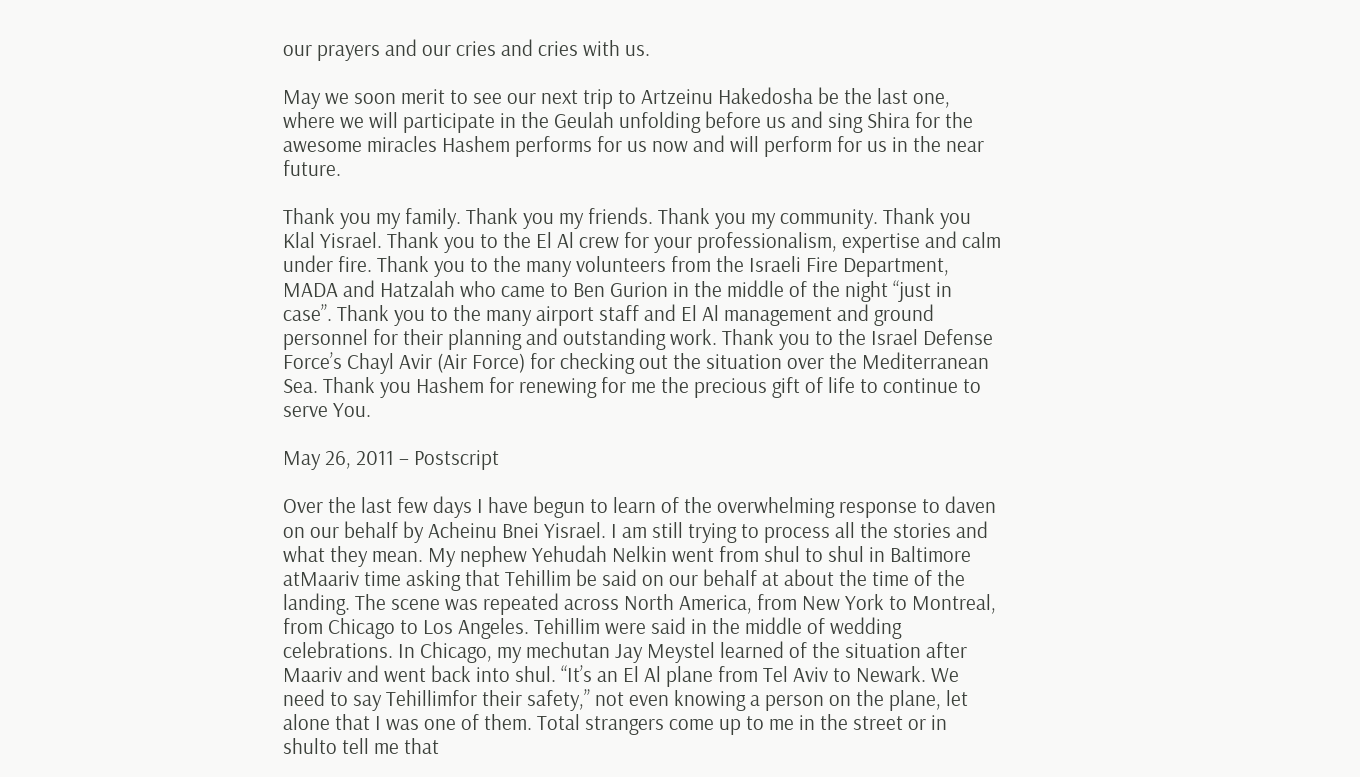our prayers and our cries and cries with us.

May we soon merit to see our next trip to Artzeinu Hakedosha be the last one, where we will participate in the Geulah unfolding before us and sing Shira for the awesome miracles Hashem performs for us now and will perform for us in the near future.

Thank you my family. Thank you my friends. Thank you my community. Thank you Klal Yisrael. Thank you to the El Al crew for your professionalism, expertise and calm under fire. Thank you to the many volunteers from the Israeli Fire Department, MADA and Hatzalah who came to Ben Gurion in the middle of the night “just in case”. Thank you to the many airport staff and El Al management and ground personnel for their planning and outstanding work. Thank you to the Israel Defense Force’s Chayl Avir (Air Force) for checking out the situation over the Mediterranean Sea. Thank you Hashem for renewing for me the precious gift of life to continue to serve You.

May 26, 2011 – Postscript

Over the last few days I have begun to learn of the overwhelming response to daven on our behalf by Acheinu Bnei Yisrael. I am still trying to process all the stories and what they mean. My nephew Yehudah Nelkin went from shul to shul in Baltimore atMaariv time asking that Tehillim be said on our behalf at about the time of the landing. The scene was repeated across North America, from New York to Montreal, from Chicago to Los Angeles. Tehillim were said in the middle of wedding celebrations. In Chicago, my mechutan Jay Meystel learned of the situation after Maariv and went back into shul. “It’s an El Al plane from Tel Aviv to Newark. We need to say Tehillimfor their safety,” not even knowing a person on the plane, let alone that I was one of them. Total strangers come up to me in the street or in shulto tell me that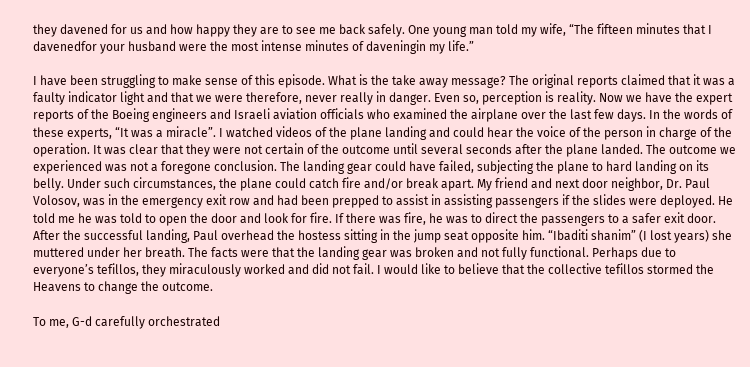they davened for us and how happy they are to see me back safely. One young man told my wife, “The fifteen minutes that I davenedfor your husband were the most intense minutes of daveningin my life.”

I have been struggling to make sense of this episode. What is the take away message? The original reports claimed that it was a faulty indicator light and that we were therefore, never really in danger. Even so, perception is reality. Now we have the expert reports of the Boeing engineers and Israeli aviation officials who examined the airplane over the last few days. In the words of these experts, “It was a miracle”. I watched videos of the plane landing and could hear the voice of the person in charge of the operation. It was clear that they were not certain of the outcome until several seconds after the plane landed. The outcome we experienced was not a foregone conclusion. The landing gear could have failed, subjecting the plane to hard landing on its belly. Under such circumstances, the plane could catch fire and/or break apart. My friend and next door neighbor, Dr. Paul Volosov, was in the emergency exit row and had been prepped to assist in assisting passengers if the slides were deployed. He told me he was told to open the door and look for fire. If there was fire, he was to direct the passengers to a safer exit door. After the successful landing, Paul overhead the hostess sitting in the jump seat opposite him. “Ibaditi shanim” (I lost years) she muttered under her breath. The facts were that the landing gear was broken and not fully functional. Perhaps due to everyone’s tefillos, they miraculously worked and did not fail. I would like to believe that the collective tefillos stormed the Heavens to change the outcome.

To me, G-d carefully orchestrated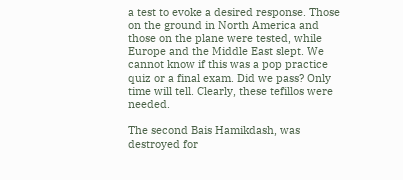a test to evoke a desired response. Those on the ground in North America and those on the plane were tested, while Europe and the Middle East slept. We cannot know if this was a pop practice quiz or a final exam. Did we pass? Only time will tell. Clearly, these tefillos were needed.

The second Bais Hamikdash, was destroyed for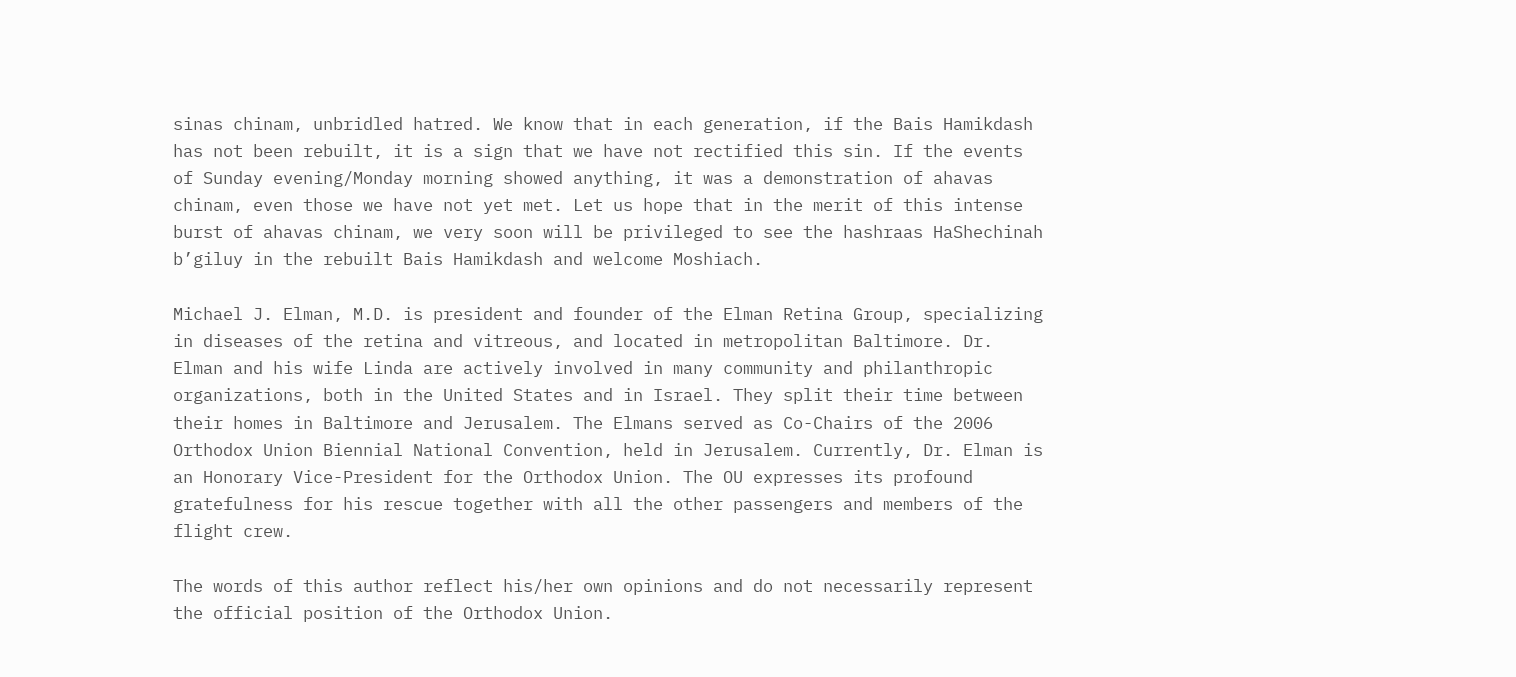sinas chinam, unbridled hatred. We know that in each generation, if the Bais Hamikdash has not been rebuilt, it is a sign that we have not rectified this sin. If the events of Sunday evening/Monday morning showed anything, it was a demonstration of ahavas chinam, even those we have not yet met. Let us hope that in the merit of this intense burst of ahavas chinam, we very soon will be privileged to see the hashraas HaShechinah b’giluy in the rebuilt Bais Hamikdash and welcome Moshiach.

Michael J. Elman, M.D. is president and founder of the Elman Retina Group, specializing in diseases of the retina and vitreous, and located in metropolitan Baltimore. Dr. Elman and his wife Linda are actively involved in many community and philanthropic organizations, both in the United States and in Israel. They split their time between their homes in Baltimore and Jerusalem. The Elmans served as Co-Chairs of the 2006 Orthodox Union Biennial National Convention, held in Jerusalem. Currently, Dr. Elman is an Honorary Vice-President for the Orthodox Union. The OU expresses its profound gratefulness for his rescue together with all the other passengers and members of the flight crew.

The words of this author reflect his/her own opinions and do not necessarily represent the official position of the Orthodox Union.